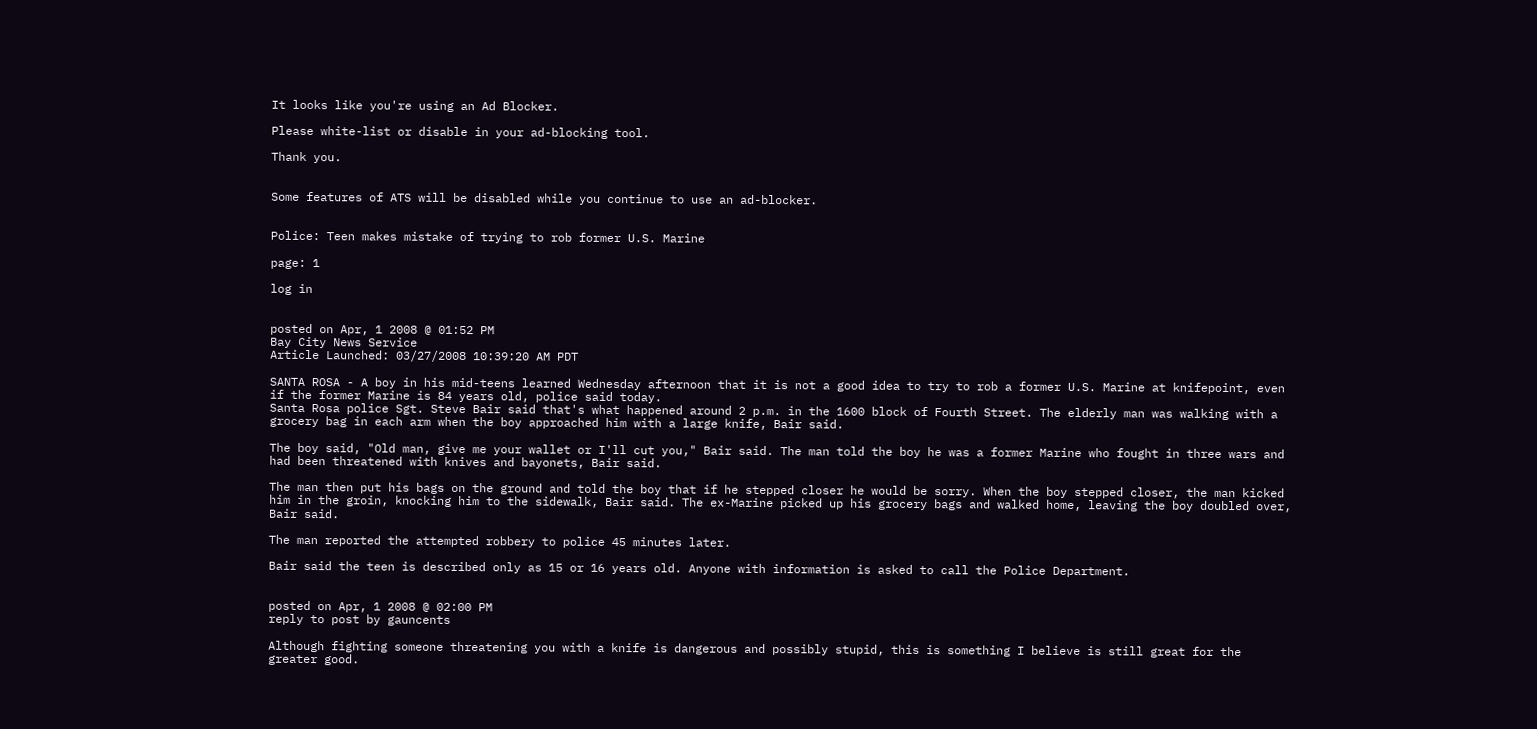It looks like you're using an Ad Blocker.

Please white-list or disable in your ad-blocking tool.

Thank you.


Some features of ATS will be disabled while you continue to use an ad-blocker.


Police: Teen makes mistake of trying to rob former U.S. Marine

page: 1

log in


posted on Apr, 1 2008 @ 01:52 PM
Bay City News Service
Article Launched: 03/27/2008 10:39:20 AM PDT

SANTA ROSA - A boy in his mid-teens learned Wednesday afternoon that it is not a good idea to try to rob a former U.S. Marine at knifepoint, even if the former Marine is 84 years old, police said today.
Santa Rosa police Sgt. Steve Bair said that's what happened around 2 p.m. in the 1600 block of Fourth Street. The elderly man was walking with a grocery bag in each arm when the boy approached him with a large knife, Bair said.

The boy said, "Old man, give me your wallet or I'll cut you," Bair said. The man told the boy he was a former Marine who fought in three wars and had been threatened with knives and bayonets, Bair said.

The man then put his bags on the ground and told the boy that if he stepped closer he would be sorry. When the boy stepped closer, the man kicked him in the groin, knocking him to the sidewalk, Bair said. The ex-Marine picked up his grocery bags and walked home, leaving the boy doubled over, Bair said.

The man reported the attempted robbery to police 45 minutes later.

Bair said the teen is described only as 15 or 16 years old. Anyone with information is asked to call the Police Department.


posted on Apr, 1 2008 @ 02:00 PM
reply to post by gauncents

Although fighting someone threatening you with a knife is dangerous and possibly stupid, this is something I believe is still great for the greater good.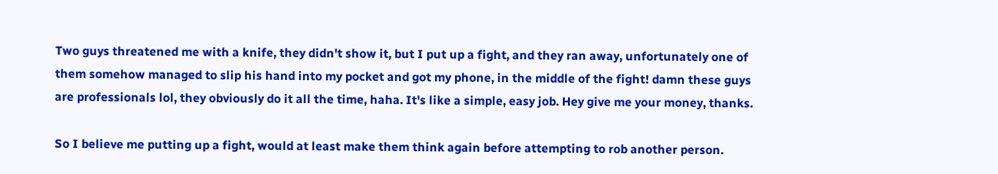Two guys threatened me with a knife, they didn't show it, but I put up a fight, and they ran away, unfortunately one of them somehow managed to slip his hand into my pocket and got my phone, in the middle of the fight! damn these guys are professionals lol, they obviously do it all the time, haha. It's like a simple, easy job. Hey give me your money, thanks.

So I believe me putting up a fight, would at least make them think again before attempting to rob another person.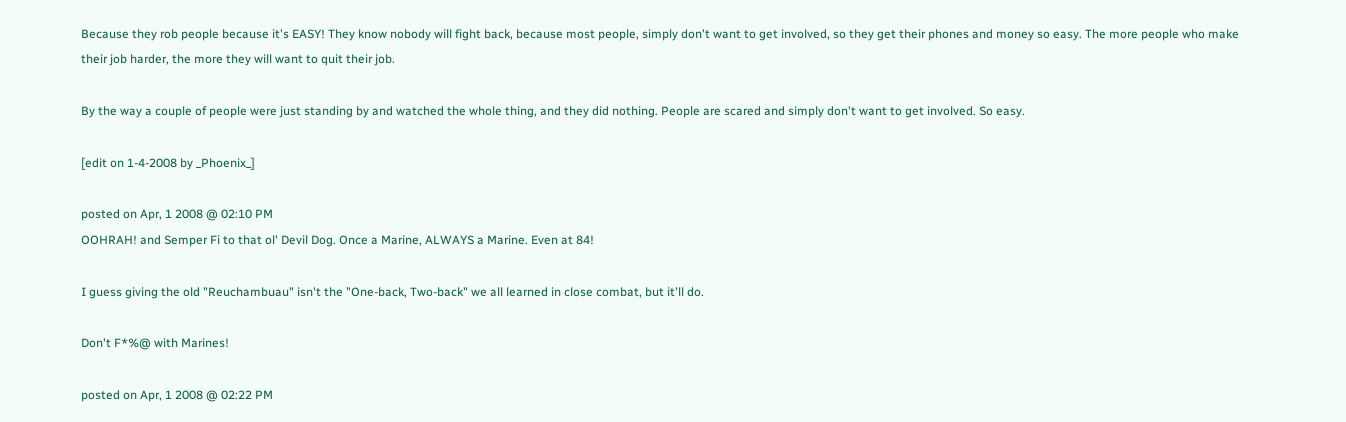Because they rob people because it's EASY! They know nobody will fight back, because most people, simply don't want to get involved, so they get their phones and money so easy. The more people who make their job harder, the more they will want to quit their job.

By the way a couple of people were just standing by and watched the whole thing, and they did nothing. People are scared and simply don't want to get involved. So easy.

[edit on 1-4-2008 by _Phoenix_]

posted on Apr, 1 2008 @ 02:10 PM
OOHRAH! and Semper Fi to that ol' Devil Dog. Once a Marine, ALWAYS a Marine. Even at 84!

I guess giving the old "Reuchambuau" isn't the "One-back, Two-back" we all learned in close combat, but it'll do.

Don't F*%@ with Marines!

posted on Apr, 1 2008 @ 02:22 PM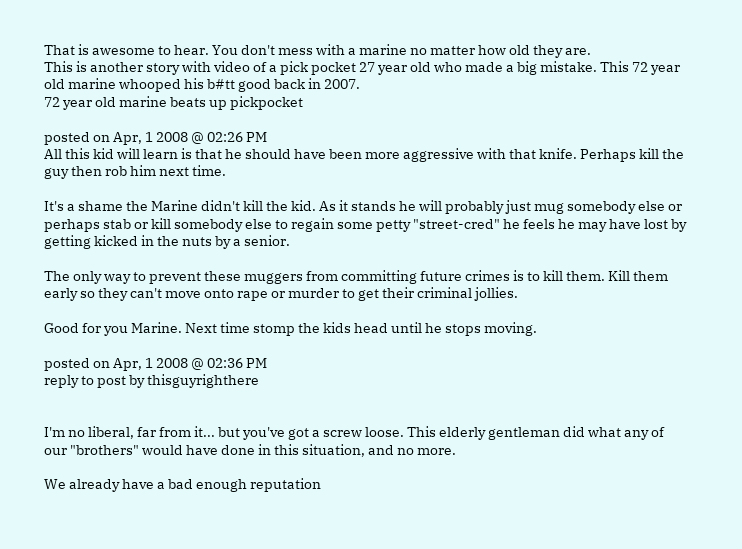That is awesome to hear. You don't mess with a marine no matter how old they are.
This is another story with video of a pick pocket 27 year old who made a big mistake. This 72 year old marine whooped his b#tt good back in 2007.
72 year old marine beats up pickpocket

posted on Apr, 1 2008 @ 02:26 PM
All this kid will learn is that he should have been more aggressive with that knife. Perhaps kill the guy then rob him next time.

It's a shame the Marine didn't kill the kid. As it stands he will probably just mug somebody else or perhaps stab or kill somebody else to regain some petty "street-cred" he feels he may have lost by getting kicked in the nuts by a senior.

The only way to prevent these muggers from committing future crimes is to kill them. Kill them early so they can't move onto rape or murder to get their criminal jollies.

Good for you Marine. Next time stomp the kids head until he stops moving.

posted on Apr, 1 2008 @ 02:36 PM
reply to post by thisguyrighthere


I'm no liberal, far from it... but you've got a screw loose. This elderly gentleman did what any of our "brothers" would have done in this situation, and no more.

We already have a bad enough reputation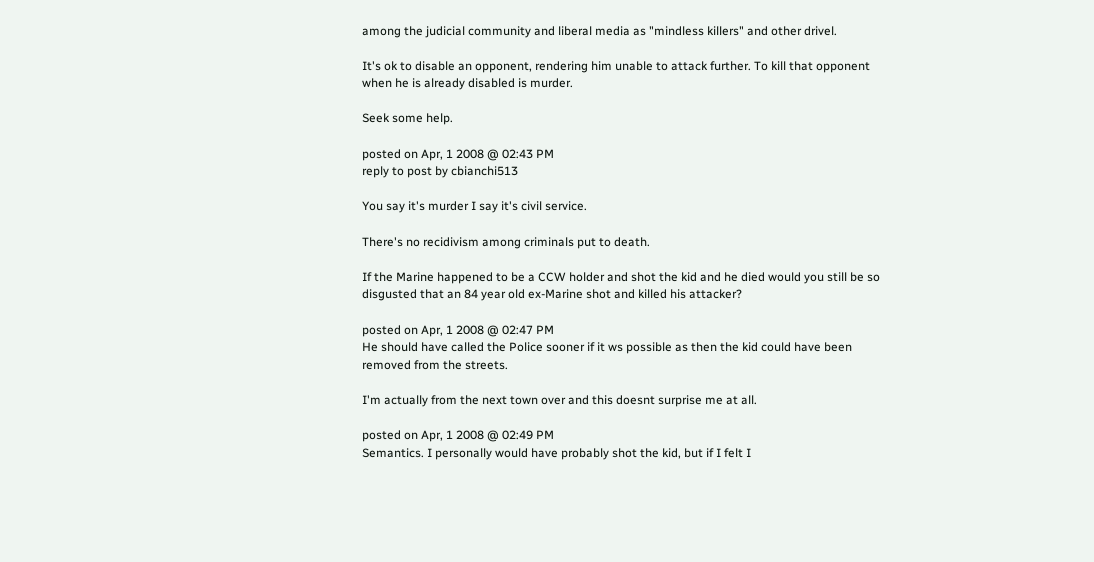among the judicial community and liberal media as "mindless killers" and other drivel.

It's ok to disable an opponent, rendering him unable to attack further. To kill that opponent when he is already disabled is murder.

Seek some help.

posted on Apr, 1 2008 @ 02:43 PM
reply to post by cbianchi513

You say it's murder I say it's civil service.

There's no recidivism among criminals put to death.

If the Marine happened to be a CCW holder and shot the kid and he died would you still be so disgusted that an 84 year old ex-Marine shot and killed his attacker?

posted on Apr, 1 2008 @ 02:47 PM
He should have called the Police sooner if it ws possible as then the kid could have been removed from the streets.

I'm actually from the next town over and this doesnt surprise me at all.

posted on Apr, 1 2008 @ 02:49 PM
Semantics. I personally would have probably shot the kid, but if I felt I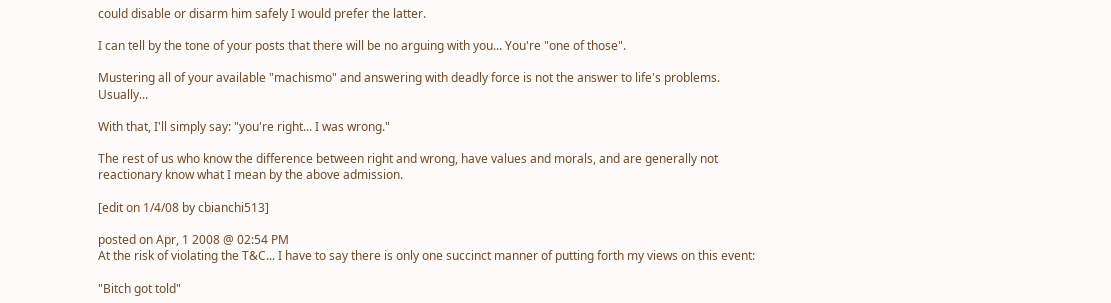could disable or disarm him safely I would prefer the latter.

I can tell by the tone of your posts that there will be no arguing with you... You're "one of those".

Mustering all of your available "machismo" and answering with deadly force is not the answer to life's problems. Usually...

With that, I'll simply say: "you're right... I was wrong."

The rest of us who know the difference between right and wrong, have values and morals, and are generally not reactionary know what I mean by the above admission.

[edit on 1/4/08 by cbianchi513]

posted on Apr, 1 2008 @ 02:54 PM
At the risk of violating the T&C... I have to say there is only one succinct manner of putting forth my views on this event:

"Bitch got told"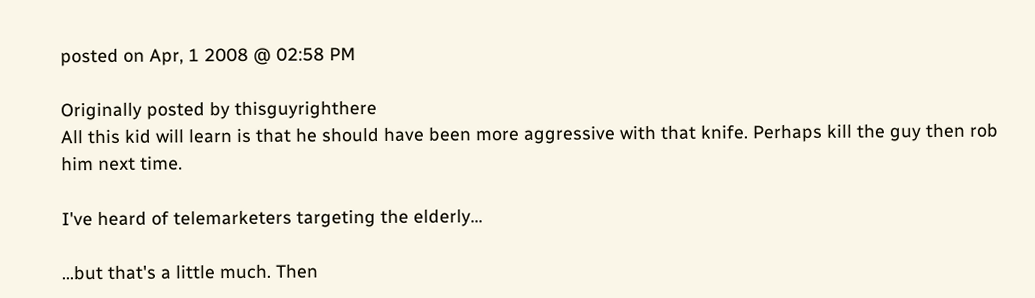posted on Apr, 1 2008 @ 02:58 PM

Originally posted by thisguyrighthere
All this kid will learn is that he should have been more aggressive with that knife. Perhaps kill the guy then rob him next time.

I've heard of telemarketers targeting the elderly...

...but that's a little much. Then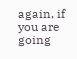again, if you are going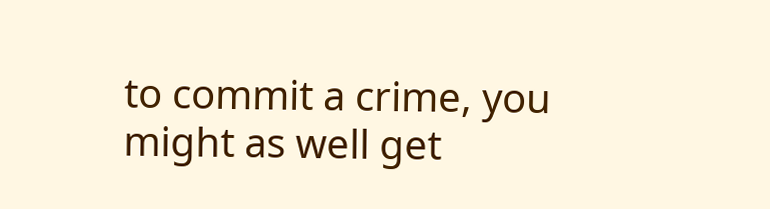to commit a crime, you might as well get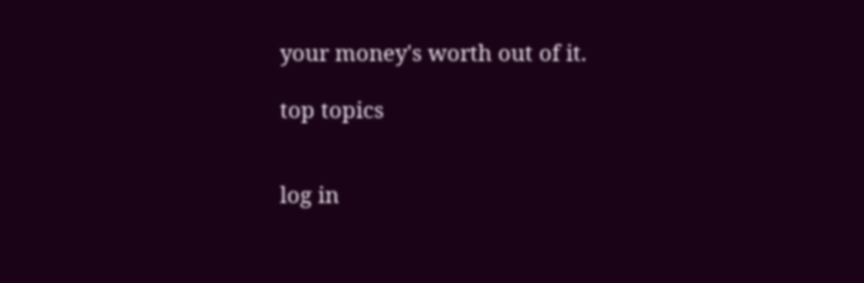your money's worth out of it.

top topics


log in